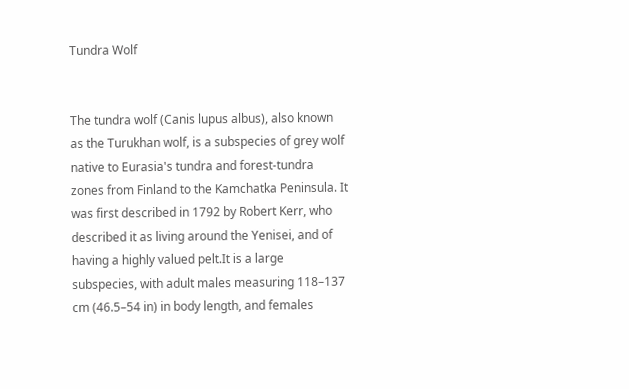Tundra Wolf


The tundra wolf (Canis lupus albus), also known as the Turukhan wolf, is a subspecies of grey wolf native to Eurasia's tundra and forest-tundra zones from Finland to the Kamchatka Peninsula. It was first described in 1792 by Robert Kerr, who described it as living around the Yenisei, and of having a highly valued pelt.It is a large subspecies, with adult males measuring 118–137 cm (46.5–54 in) in body length, and females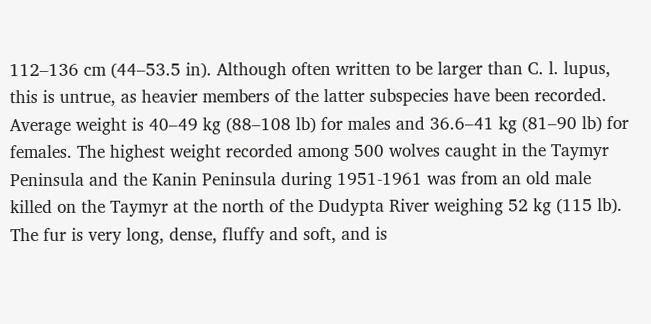112–136 cm (44–53.5 in). Although often written to be larger than C. l. lupus, this is untrue, as heavier members of the latter subspecies have been recorded. Average weight is 40–49 kg (88–108 lb) for males and 36.6–41 kg (81–90 lb) for females. The highest weight recorded among 500 wolves caught in the Taymyr Peninsula and the Kanin Peninsula during 1951-1961 was from an old male killed on the Taymyr at the north of the Dudypta River weighing 52 kg (115 lb). The fur is very long, dense, fluffy and soft, and is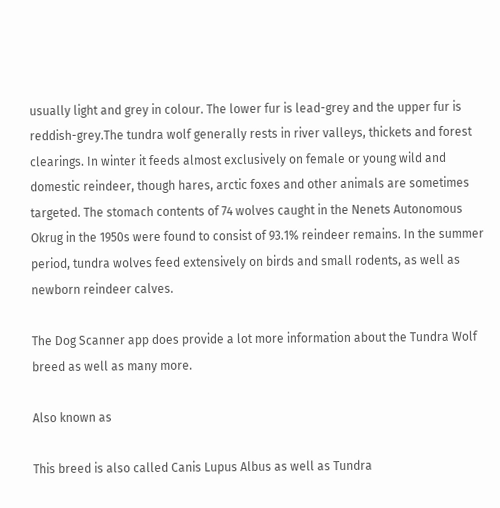usually light and grey in colour. The lower fur is lead-grey and the upper fur is reddish-grey.The tundra wolf generally rests in river valleys, thickets and forest clearings. In winter it feeds almost exclusively on female or young wild and domestic reindeer, though hares, arctic foxes and other animals are sometimes targeted. The stomach contents of 74 wolves caught in the Nenets Autonomous Okrug in the 1950s were found to consist of 93.1% reindeer remains. In the summer period, tundra wolves feed extensively on birds and small rodents, as well as newborn reindeer calves.

The Dog Scanner app does provide a lot more information about the Tundra Wolf breed as well as many more.

Also known as

This breed is also called Canis Lupus Albus as well as Tundra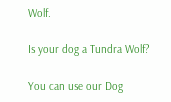Wolf.

Is your dog a Tundra Wolf?

You can use our Dog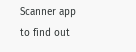Scanner app to find out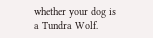whether your dog is a Tundra Wolf.